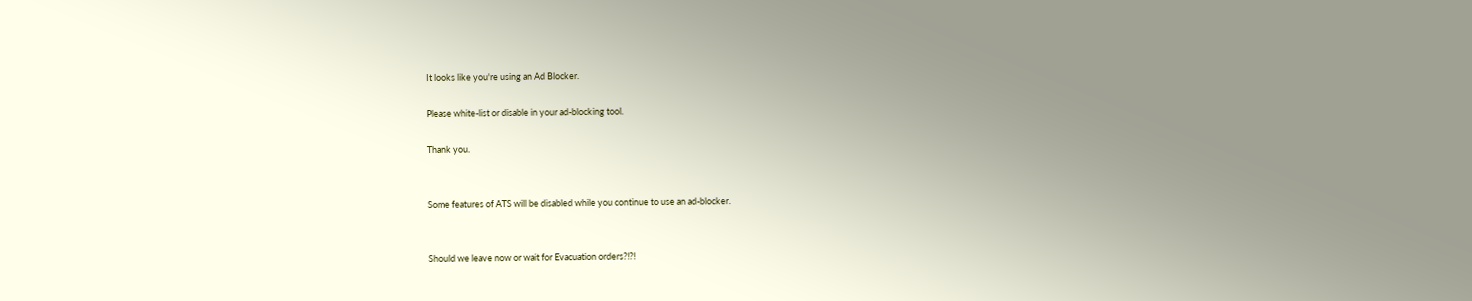It looks like you're using an Ad Blocker.

Please white-list or disable in your ad-blocking tool.

Thank you.


Some features of ATS will be disabled while you continue to use an ad-blocker.


Should we leave now or wait for Evacuation orders?!?!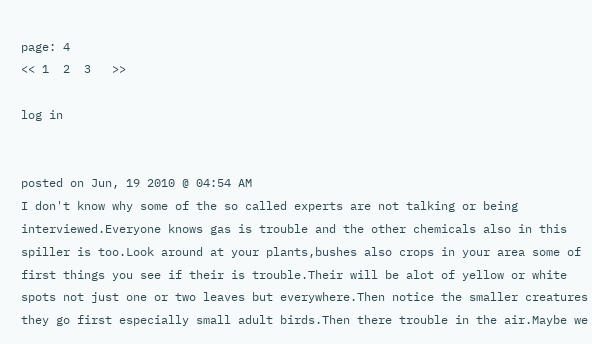page: 4
<< 1  2  3   >>

log in


posted on Jun, 19 2010 @ 04:54 AM
I don't know why some of the so called experts are not talking or being interviewed.Everyone knows gas is trouble and the other chemicals also in this spiller is too.Look around at your plants,bushes also crops in your area some of first things you see if their is trouble.Their will be alot of yellow or white spots not just one or two leaves but everywhere.Then notice the smaller creatures they go first especially small adult birds.Then there trouble in the air.Maybe we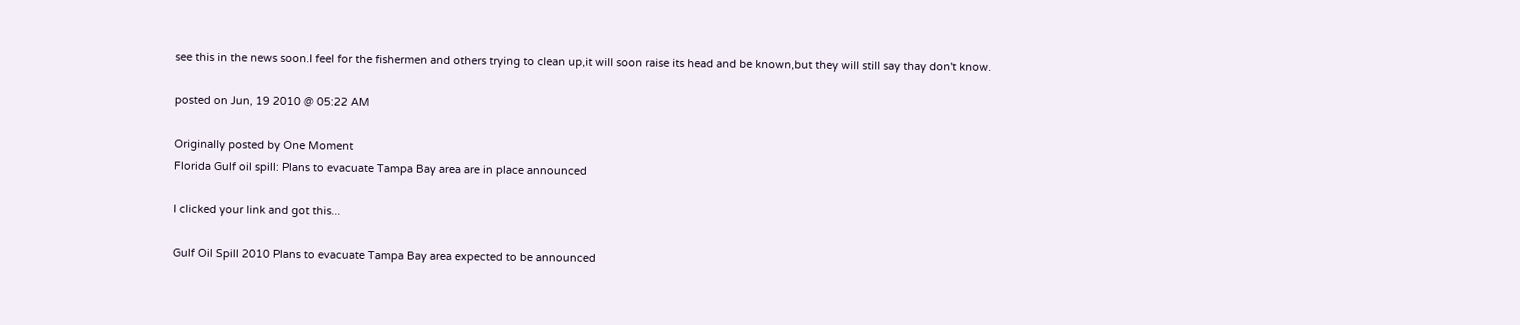see this in the news soon.I feel for the fishermen and others trying to clean up,it will soon raise its head and be known,but they will still say thay don't know.

posted on Jun, 19 2010 @ 05:22 AM

Originally posted by One Moment
Florida Gulf oil spill: Plans to evacuate Tampa Bay area are in place announced

I clicked your link and got this...

Gulf Oil Spill 2010 Plans to evacuate Tampa Bay area expected to be announced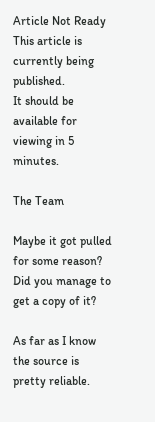Article Not Ready
This article is currently being published.
It should be available for viewing in 5 minutes.

The Team

Maybe it got pulled for some reason? Did you manage to get a copy of it?

As far as I know the source is pretty reliable.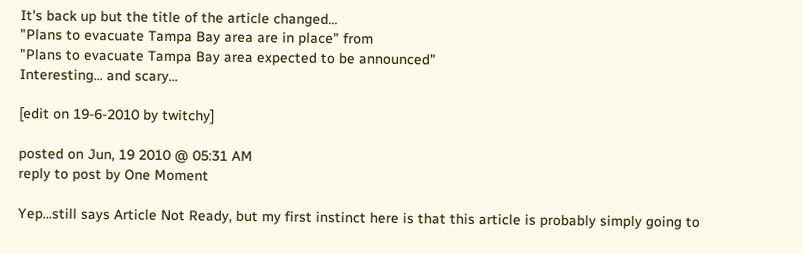It's back up but the title of the article changed...
"Plans to evacuate Tampa Bay area are in place" from
"Plans to evacuate Tampa Bay area expected to be announced"
Interesting... and scary...

[edit on 19-6-2010 by twitchy]

posted on Jun, 19 2010 @ 05:31 AM
reply to post by One Moment

Yep...still says Article Not Ready, but my first instinct here is that this article is probably simply going to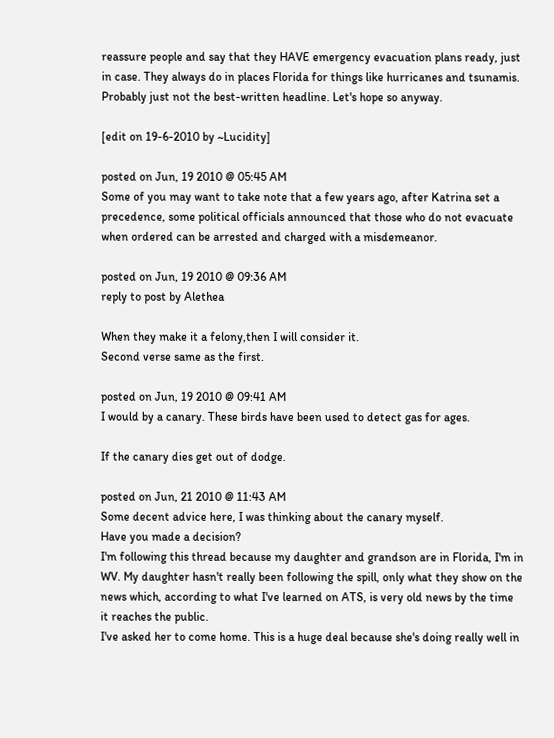reassure people and say that they HAVE emergency evacuation plans ready, just in case. They always do in places Florida for things like hurricanes and tsunamis. Probably just not the best-written headline. Let's hope so anyway.

[edit on 19-6-2010 by ~Lucidity]

posted on Jun, 19 2010 @ 05:45 AM
Some of you may want to take note that a few years ago, after Katrina set a precedence, some political officials announced that those who do not evacuate when ordered can be arrested and charged with a misdemeanor.

posted on Jun, 19 2010 @ 09:36 AM
reply to post by Alethea

When they make it a felony,then I will consider it.
Second verse same as the first.

posted on Jun, 19 2010 @ 09:41 AM
I would by a canary. These birds have been used to detect gas for ages.

If the canary dies get out of dodge.

posted on Jun, 21 2010 @ 11:43 AM
Some decent advice here, I was thinking about the canary myself.
Have you made a decision?
I'm following this thread because my daughter and grandson are in Florida, I'm in WV. My daughter hasn't really been following the spill, only what they show on the news which, according to what I've learned on ATS, is very old news by the time it reaches the public.
I've asked her to come home. This is a huge deal because she's doing really well in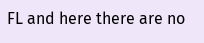FL and here there are no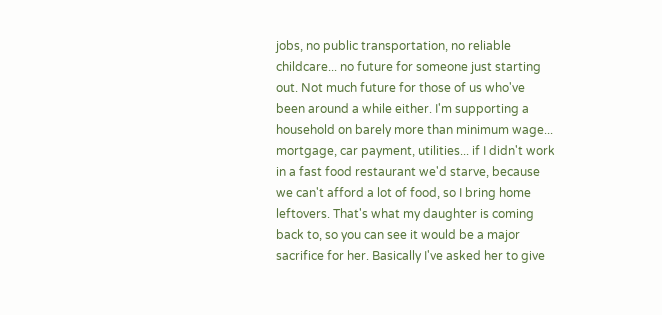jobs, no public transportation, no reliable childcare... no future for someone just starting out. Not much future for those of us who've been around a while either. I'm supporting a household on barely more than minimum wage... mortgage, car payment, utilities... if I didn't work in a fast food restaurant we'd starve, because we can't afford a lot of food, so I bring home leftovers. That's what my daughter is coming back to, so you can see it would be a major sacrifice for her. Basically I've asked her to give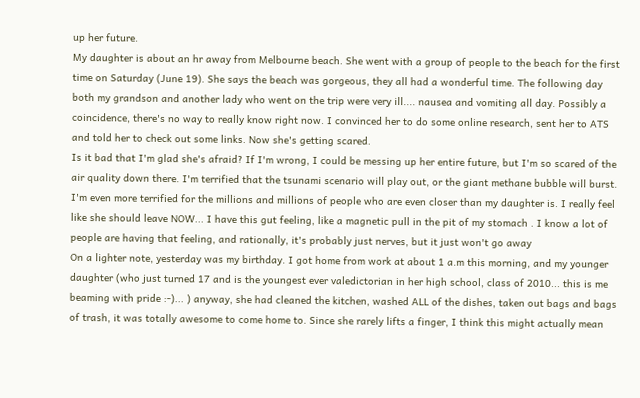up her future.
My daughter is about an hr away from Melbourne beach. She went with a group of people to the beach for the first time on Saturday (June 19). She says the beach was gorgeous, they all had a wonderful time. The following day both my grandson and another lady who went on the trip were very ill.... nausea and vomiting all day. Possibly a coincidence, there's no way to really know right now. I convinced her to do some online research, sent her to ATS and told her to check out some links. Now she's getting scared.
Is it bad that I'm glad she's afraid? If I'm wrong, I could be messing up her entire future, but I'm so scared of the air quality down there. I'm terrified that the tsunami scenario will play out, or the giant methane bubble will burst. I'm even more terrified for the millions and millions of people who are even closer than my daughter is. I really feel like she should leave NOW... I have this gut feeling, like a magnetic pull in the pit of my stomach . I know a lot of people are having that feeling, and rationally, it's probably just nerves, but it just won't go away
On a lighter note, yesterday was my birthday. I got home from work at about 1 a.m this morning, and my younger daughter (who just turned 17 and is the youngest ever valedictorian in her high school, class of 2010... this is me beaming with pride :-)... ) anyway, she had cleaned the kitchen, washed ALL of the dishes, taken out bags and bags of trash, it was totally awesome to come home to. Since she rarely lifts a finger, I think this might actually mean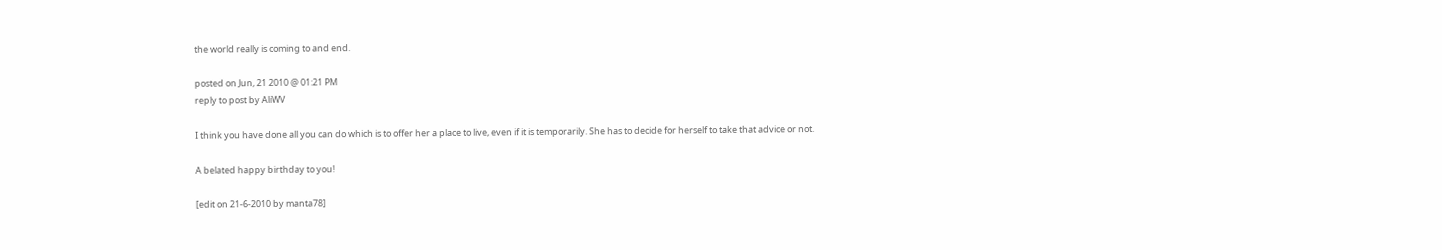the world really is coming to and end.

posted on Jun, 21 2010 @ 01:21 PM
reply to post by AliWV

I think you have done all you can do which is to offer her a place to live, even if it is temporarily. She has to decide for herself to take that advice or not.

A belated happy birthday to you!

[edit on 21-6-2010 by manta78]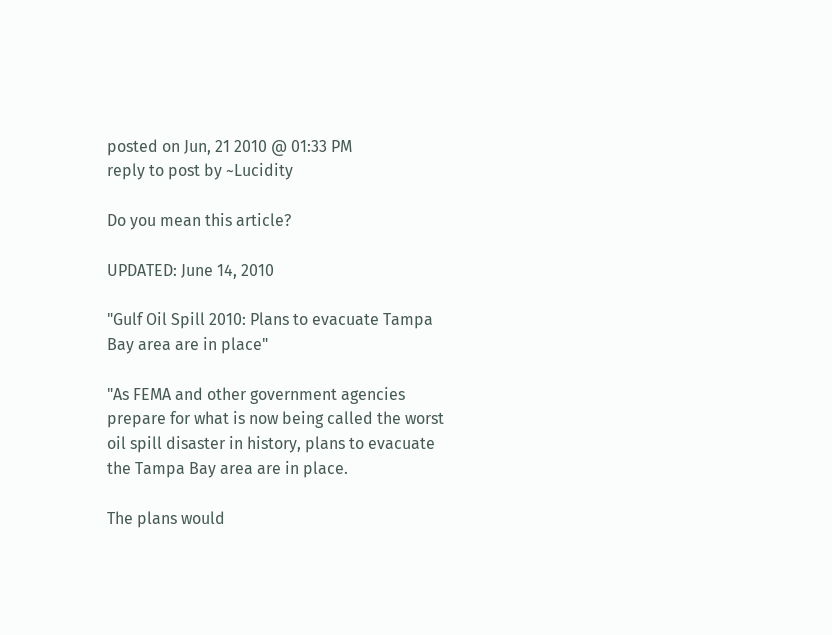posted on Jun, 21 2010 @ 01:33 PM
reply to post by ~Lucidity

Do you mean this article?

UPDATED: June 14, 2010

"Gulf Oil Spill 2010: Plans to evacuate Tampa Bay area are in place"

"As FEMA and other government agencies prepare for what is now being called the worst oil spill disaster in history, plans to evacuate the Tampa Bay area are in place.

The plans would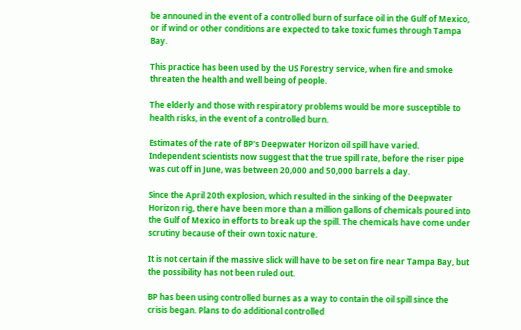be announed in the event of a controlled burn of surface oil in the Gulf of Mexico, or if wind or other conditions are expected to take toxic fumes through Tampa Bay.

This practice has been used by the US Forestry service, when fire and smoke threaten the health and well being of people.

The elderly and those with respiratory problems would be more susceptible to health risks, in the event of a controlled burn.

Estimates of the rate of BP's Deepwater Horizon oil spill have varied. Independent scientists now suggest that the true spill rate, before the riser pipe was cut off in June, was between 20,000 and 50,000 barrels a day.

Since the April 20th explosion, which resulted in the sinking of the Deepwater Horizon rig, there have been more than a million gallons of chemicals poured into the Gulf of Mexico in efforts to break up the spill. The chemicals have come under scrutiny because of their own toxic nature.

It is not certain if the massive slick will have to be set on fire near Tampa Bay, but the possibility has not been ruled out.

BP has been using controlled burnes as a way to contain the oil spill since the crisis began. Plans to do additional controlled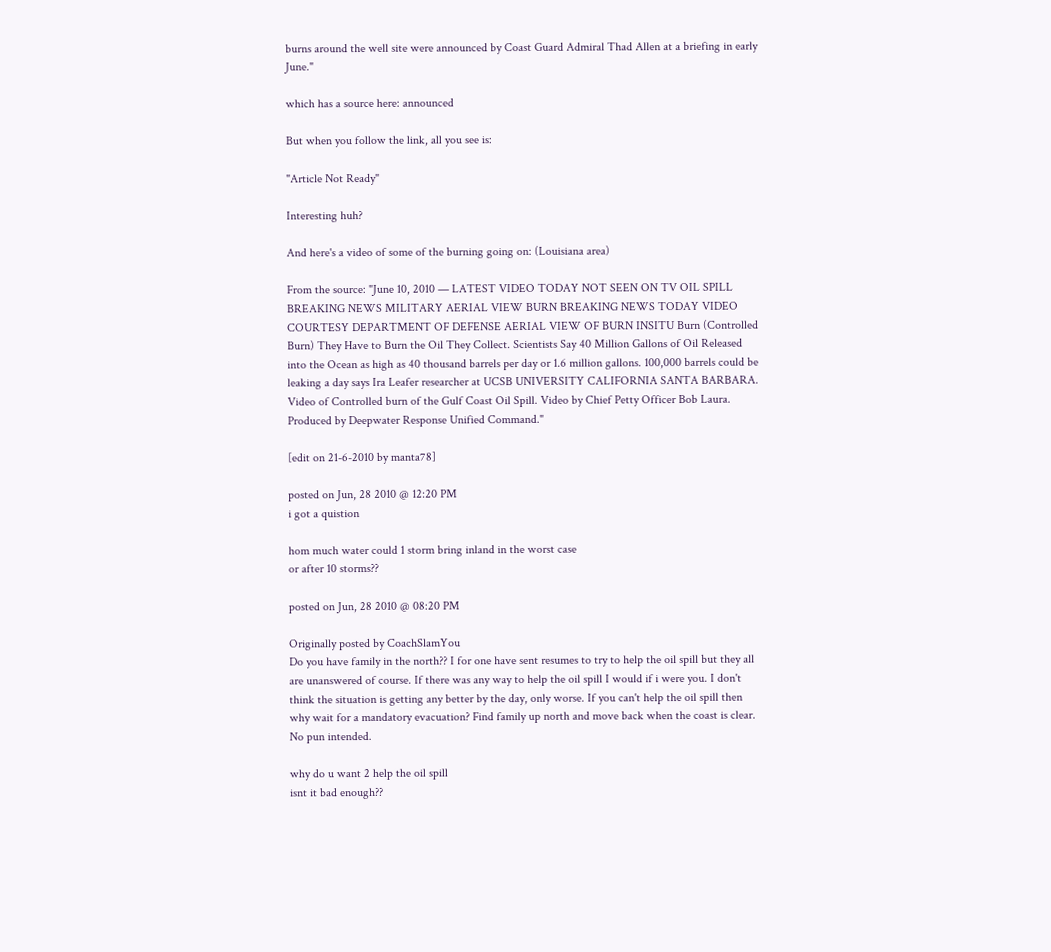burns around the well site were announced by Coast Guard Admiral Thad Allen at a briefing in early June."

which has a source here: announced

But when you follow the link, all you see is:

"Article Not Ready"

Interesting huh?

And here's a video of some of the burning going on: (Louisiana area)

From the source: "June 10, 2010 — LATEST VIDEO TODAY NOT SEEN ON TV OIL SPILL BREAKING NEWS MILITARY AERIAL VIEW BURN BREAKING NEWS TODAY VIDEO COURTESY DEPARTMENT OF DEFENSE AERIAL VIEW OF BURN INSITU Burn (Controlled Burn) They Have to Burn the Oil They Collect. Scientists Say 40 Million Gallons of Oil Released into the Ocean as high as 40 thousand barrels per day or 1.6 million gallons. 100,000 barrels could be leaking a day says Ira Leafer researcher at UCSB UNIVERSITY CALIFORNIA SANTA BARBARA. Video of Controlled burn of the Gulf Coast Oil Spill. Video by Chief Petty Officer Bob Laura. Produced by Deepwater Response Unified Command."

[edit on 21-6-2010 by manta78]

posted on Jun, 28 2010 @ 12:20 PM
i got a quistion

hom much water could 1 storm bring inland in the worst case
or after 10 storms??

posted on Jun, 28 2010 @ 08:20 PM

Originally posted by CoachSlamYou
Do you have family in the north?? I for one have sent resumes to try to help the oil spill but they all are unanswered of course. If there was any way to help the oil spill I would if i were you. I don't think the situation is getting any better by the day, only worse. If you can't help the oil spill then why wait for a mandatory evacuation? Find family up north and move back when the coast is clear. No pun intended.

why do u want 2 help the oil spill
isnt it bad enough??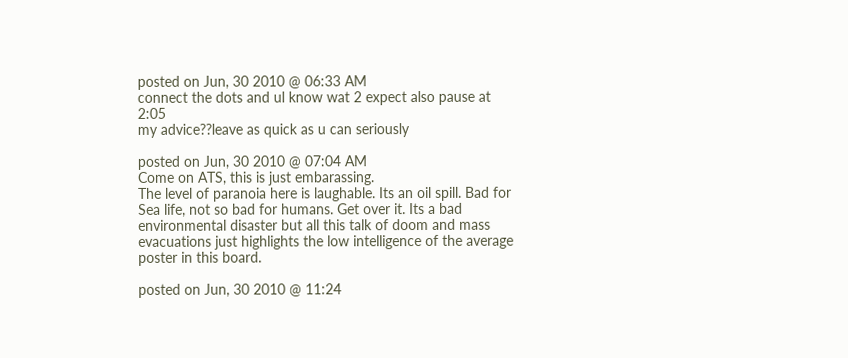posted on Jun, 30 2010 @ 06:33 AM
connect the dots and ul know wat 2 expect also pause at 2:05
my advice??leave as quick as u can seriously

posted on Jun, 30 2010 @ 07:04 AM
Come on ATS, this is just embarassing.
The level of paranoia here is laughable. Its an oil spill. Bad for Sea life, not so bad for humans. Get over it. Its a bad environmental disaster but all this talk of doom and mass evacuations just highlights the low intelligence of the average poster in this board.

posted on Jun, 30 2010 @ 11:24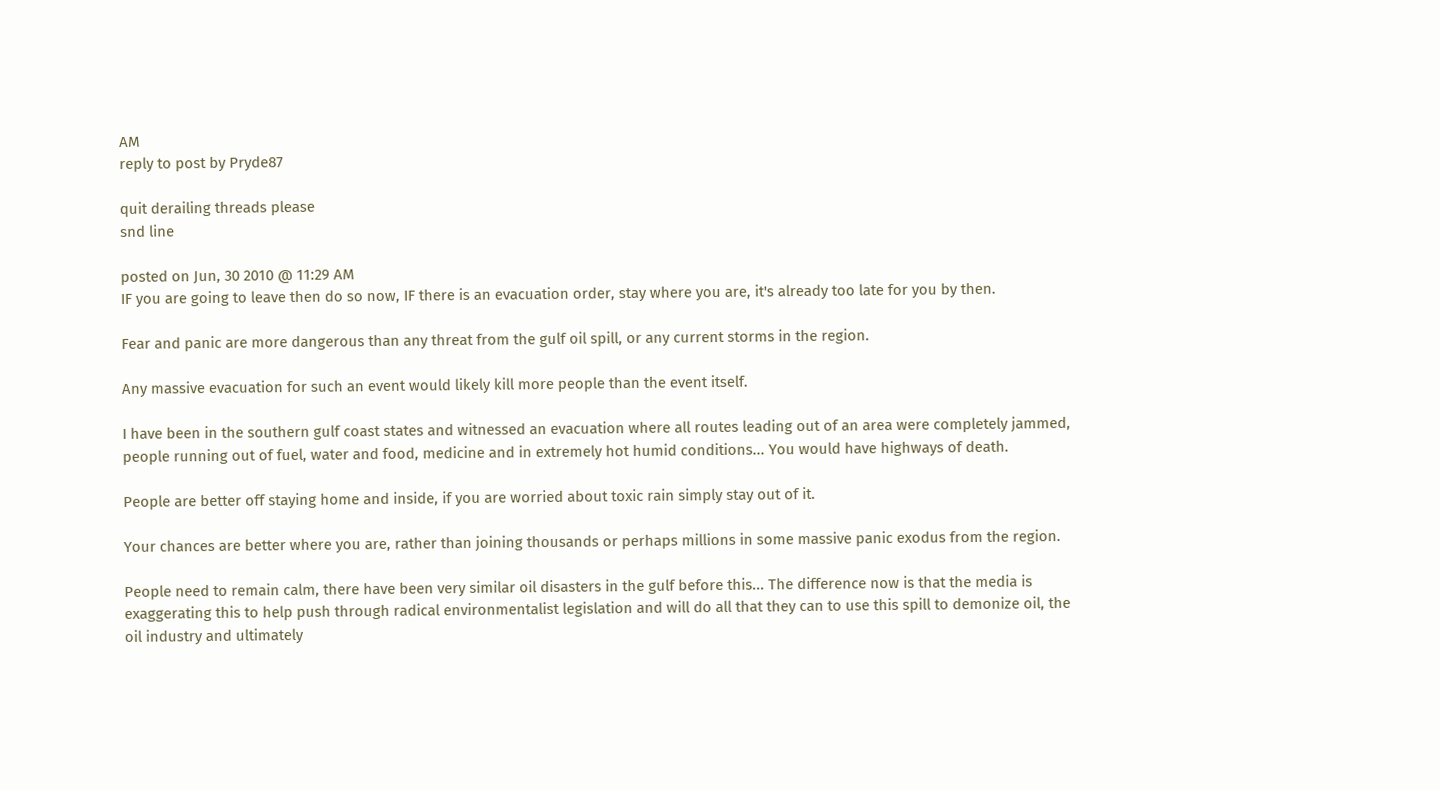AM
reply to post by Pryde87

quit derailing threads please
snd line

posted on Jun, 30 2010 @ 11:29 AM
IF you are going to leave then do so now, IF there is an evacuation order, stay where you are, it's already too late for you by then.

Fear and panic are more dangerous than any threat from the gulf oil spill, or any current storms in the region.

Any massive evacuation for such an event would likely kill more people than the event itself.

I have been in the southern gulf coast states and witnessed an evacuation where all routes leading out of an area were completely jammed, people running out of fuel, water and food, medicine and in extremely hot humid conditions... You would have highways of death.

People are better off staying home and inside, if you are worried about toxic rain simply stay out of it.

Your chances are better where you are, rather than joining thousands or perhaps millions in some massive panic exodus from the region.

People need to remain calm, there have been very similar oil disasters in the gulf before this... The difference now is that the media is exaggerating this to help push through radical environmentalist legislation and will do all that they can to use this spill to demonize oil, the oil industry and ultimately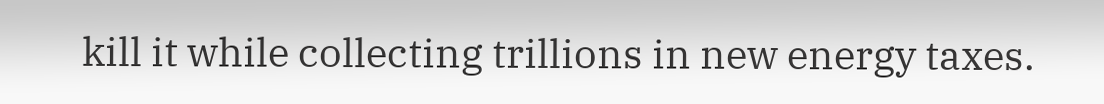kill it while collecting trillions in new energy taxes.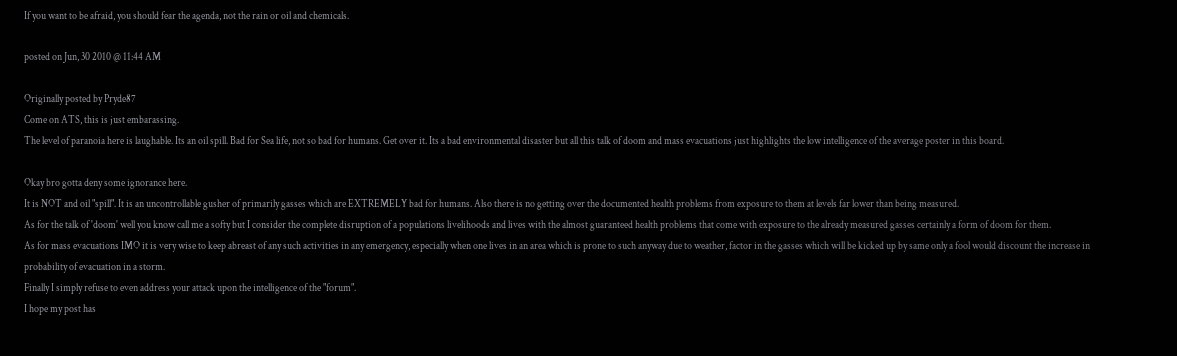If you want to be afraid, you should fear the agenda, not the rain or oil and chemicals.

posted on Jun, 30 2010 @ 11:44 AM

Originally posted by Pryde87
Come on ATS, this is just embarassing.
The level of paranoia here is laughable. Its an oil spill. Bad for Sea life, not so bad for humans. Get over it. Its a bad environmental disaster but all this talk of doom and mass evacuations just highlights the low intelligence of the average poster in this board.

Okay bro gotta deny some ignorance here.
It is NOT and oil "spill". It is an uncontrollable gusher of primarily gasses which are EXTREMELY bad for humans. Also there is no getting over the documented health problems from exposure to them at levels far lower than being measured.
As for the talk of 'doom' well you know call me a softy but I consider the complete disruption of a populations livelihoods and lives with the almost guaranteed health problems that come with exposure to the already measured gasses certainly a form of doom for them.
As for mass evacuations IMO it is very wise to keep abreast of any such activities in any emergency, especially when one lives in an area which is prone to such anyway due to weather, factor in the gasses which will be kicked up by same only a fool would discount the increase in probability of evacuation in a storm.
Finally I simply refuse to even address your attack upon the intelligence of the "forum".
I hope my post has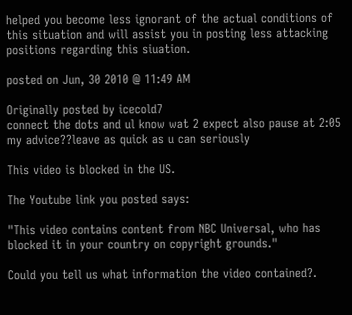helped you become less ignorant of the actual conditions of this situation and will assist you in posting less attacking positions regarding this siuation.

posted on Jun, 30 2010 @ 11:49 AM

Originally posted by icecold7
connect the dots and ul know wat 2 expect also pause at 2:05
my advice??leave as quick as u can seriously

This video is blocked in the US.

The Youtube link you posted says:

"This video contains content from NBC Universal, who has blocked it in your country on copyright grounds."

Could you tell us what information the video contained?.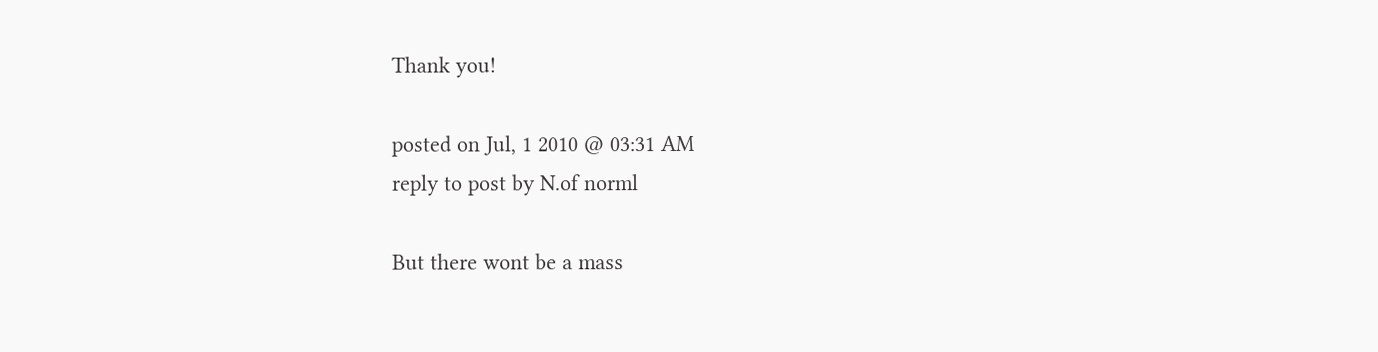Thank you!

posted on Jul, 1 2010 @ 03:31 AM
reply to post by N.of norml

But there wont be a mass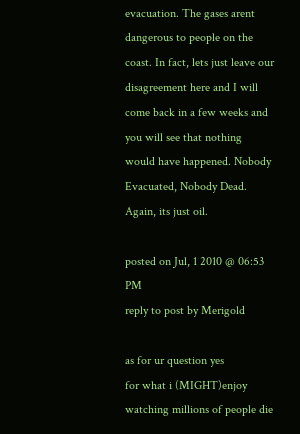evacuation. The gases arent dangerous to people on the coast. In fact, lets just leave our disagreement here and I will come back in a few weeks and you will see that nothing would have happened. Nobody Evacuated, Nobody Dead. Again, its just oil.

posted on Jul, 1 2010 @ 06:53 PM
reply to post by Merigold

as for ur question yes
for what i (MIGHT)enjoy
watching millions of people die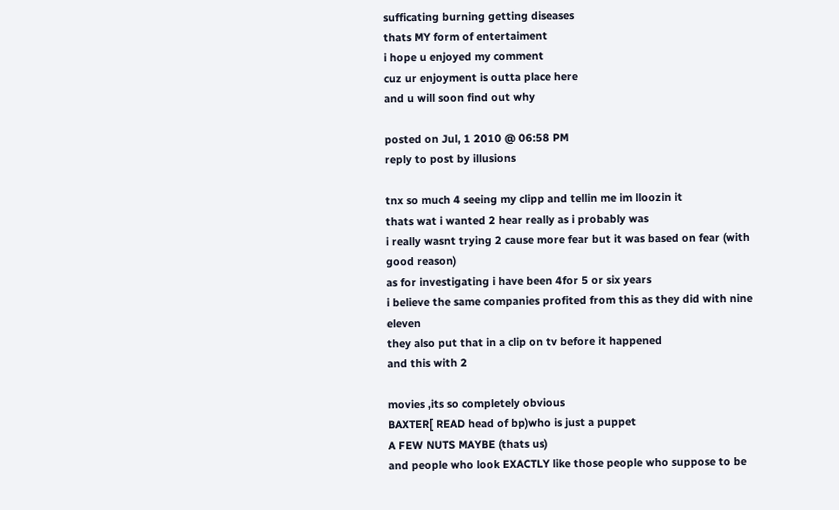sufficating burning getting diseases
thats MY form of entertaiment
i hope u enjoyed my comment
cuz ur enjoyment is outta place here
and u will soon find out why

posted on Jul, 1 2010 @ 06:58 PM
reply to post by illusions

tnx so much 4 seeing my clipp and tellin me im lloozin it
thats wat i wanted 2 hear really as i probably was
i really wasnt trying 2 cause more fear but it was based on fear (with good reason)
as for investigating i have been 4for 5 or six years
i believe the same companies profited from this as they did with nine eleven
they also put that in a clip on tv before it happened
and this with 2

movies ,its so completely obvious
BAXTER[ READ head of bp)who is just a puppet
A FEW NUTS MAYBE (thats us)
and people who look EXACTLY like those people who suppose to be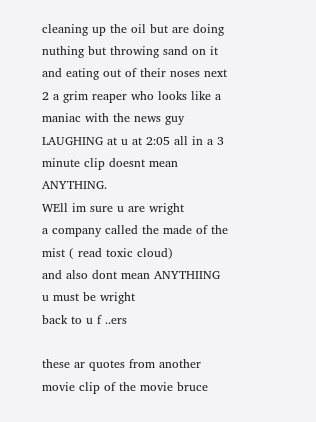cleaning up the oil but are doing nuthing but throwing sand on it and eating out of their noses next 2 a grim reaper who looks like a maniac with the news guy LAUGHING at u at 2:05 all in a 3 minute clip doesnt mean ANYTHING.
WEll im sure u are wright
a company called the made of the mist ( read toxic cloud)
and also dont mean ANYTHIING
u must be wright
back to u f ..ers

these ar quotes from another movie clip of the movie bruce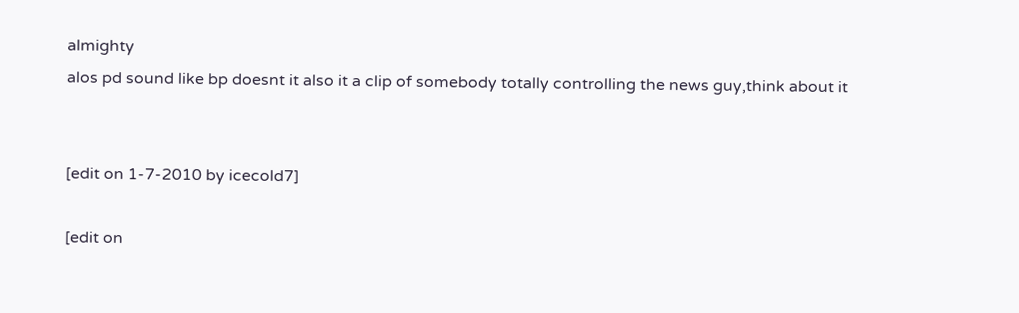almighty
alos pd sound like bp doesnt it also it a clip of somebody totally controlling the news guy,think about it


[edit on 1-7-2010 by icecold7]

[edit on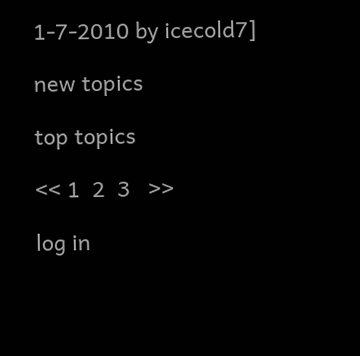1-7-2010 by icecold7]

new topics

top topics

<< 1  2  3   >>

log in